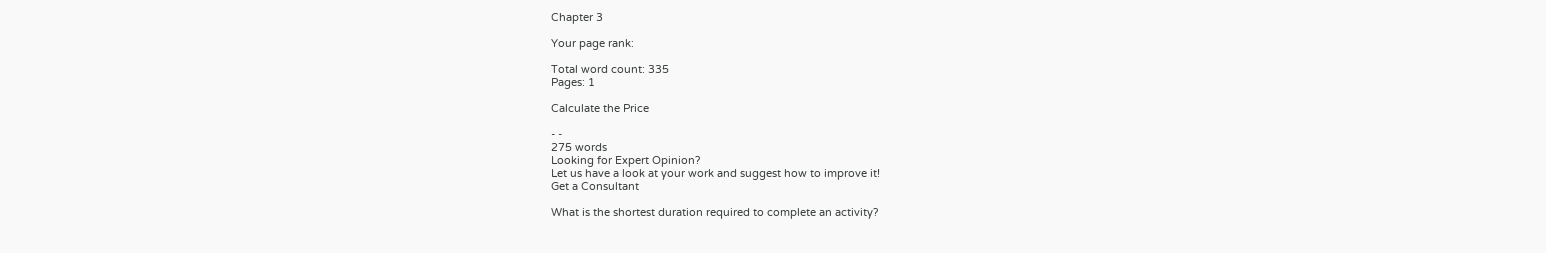Chapter 3

Your page rank:

Total word count: 335
Pages: 1

Calculate the Price

- -
275 words
Looking for Expert Opinion?
Let us have a look at your work and suggest how to improve it!
Get a Consultant

What is the shortest duration required to complete an activity?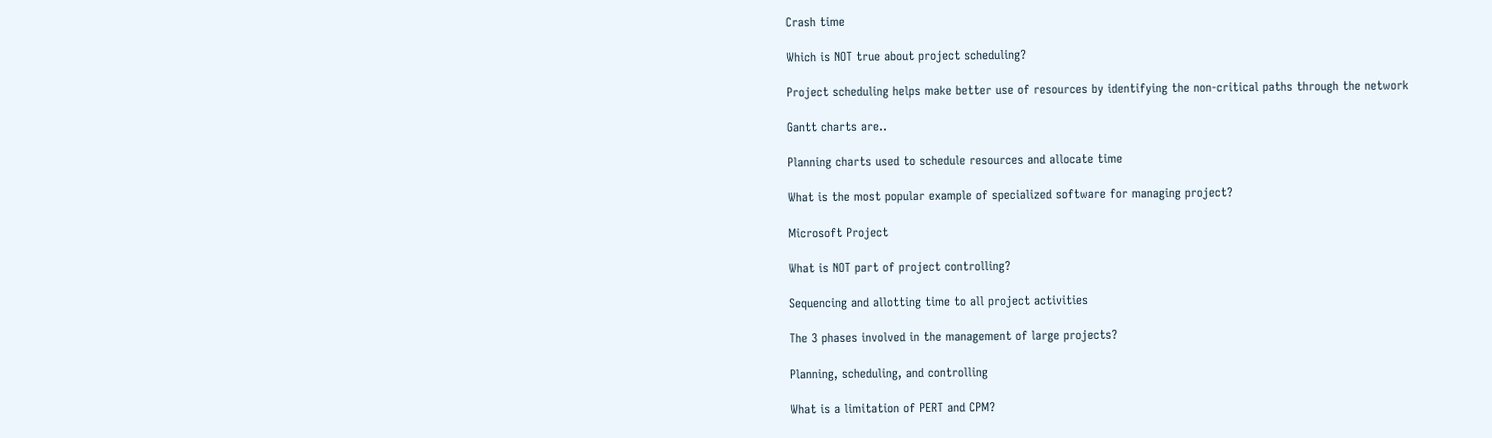Crash time

Which is NOT true about project scheduling?

Project scheduling helps make better use of resources by identifying the non-critical paths through the network

Gantt charts are..

Planning charts used to schedule resources and allocate time

What is the most popular example of specialized software for managing project?

Microsoft Project

What is NOT part of project controlling?

Sequencing and allotting time to all project activities

The 3 phases involved in the management of large projects?

Planning, scheduling, and controlling

What is a limitation of PERT and CPM?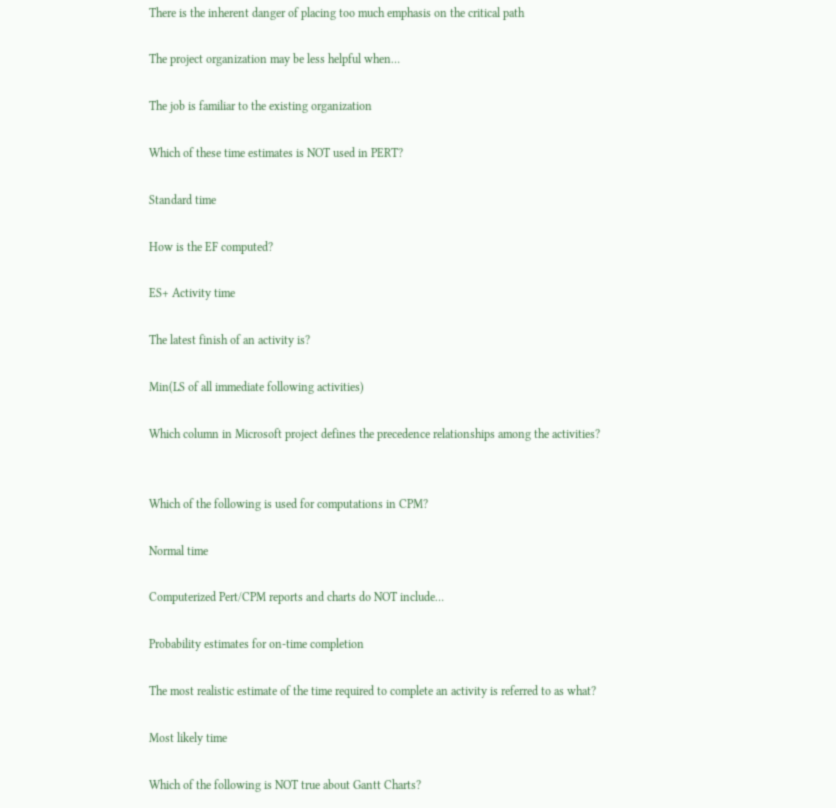There is the inherent danger of placing too much emphasis on the critical path

The project organization may be less helpful when…

The job is familiar to the existing organization

Which of these time estimates is NOT used in PERT?

Standard time

How is the EF computed?

ES+ Activity time

The latest finish of an activity is?

Min(LS of all immediate following activities)

Which column in Microsoft project defines the precedence relationships among the activities?


Which of the following is used for computations in CPM?

Normal time

Computerized Pert/CPM reports and charts do NOT include…

Probability estimates for on-time completion

The most realistic estimate of the time required to complete an activity is referred to as what?

Most likely time

Which of the following is NOT true about Gantt Charts?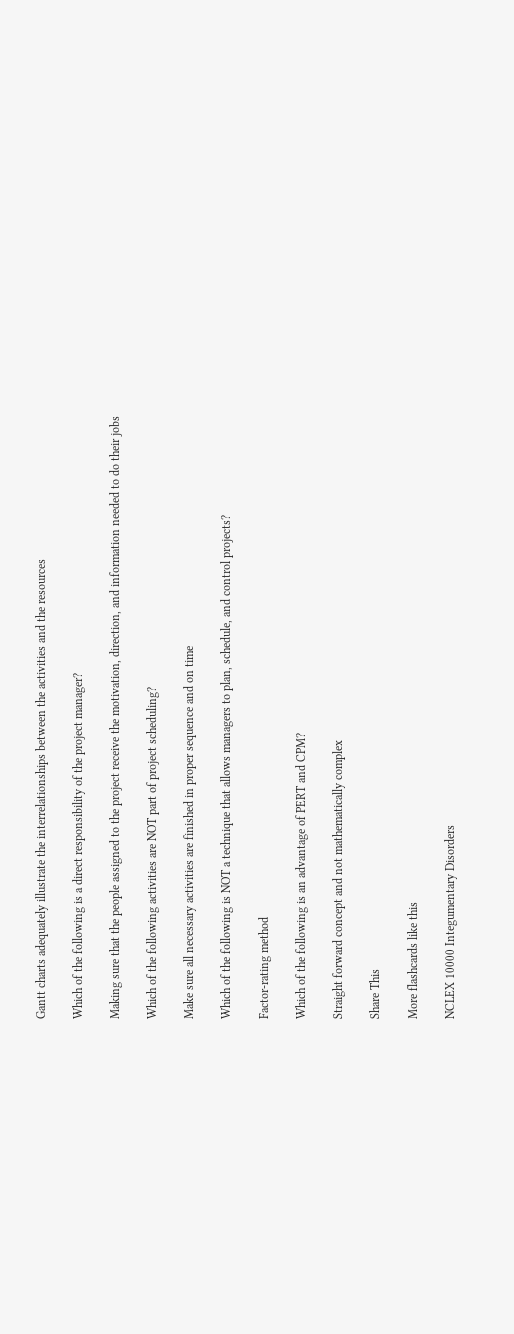Gantt charts adequately illustrate the interrelationships between the activities and the resources

Which of the following is a direct responsibility of the project manager?

Making sure that the people assigned to the project receive the motivation, direction, and information needed to do their jobs

Which of the following activities are NOT part of project scheduling?

Make sure all necessary activities are finished in proper sequence and on time

Which of the following is NOT a technique that allows managers to plan, schedule, and control projects?

Factor-rating method

Which of the following is an advantage of PERT and CPM?

Straight forward concept and not mathematically complex

Share This

More flashcards like this

NCLEX 10000 Integumentary Disorders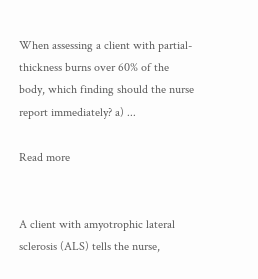When assessing a client with partial-thickness burns over 60% of the body, which finding should the nurse report immediately? a) ...

Read more


A client with amyotrophic lateral sclerosis (ALS) tells the nurse,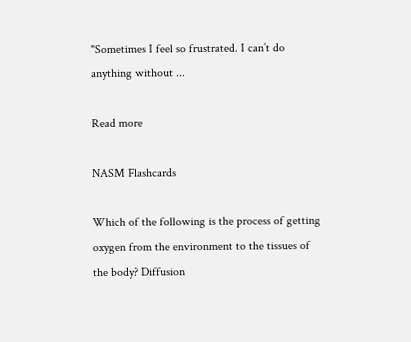"Sometimes I feel so frustrated. I can’t do anything without ...

Read more

NASM Flashcards

Which of the following is the process of getting oxygen from the environment to the tissues of the body? Diffusion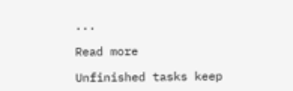...

Read more

Unfinished tasks keep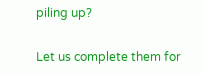piling up?

Let us complete them for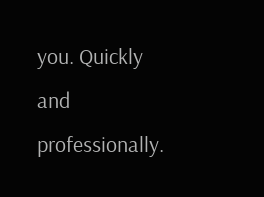you. Quickly and professionally.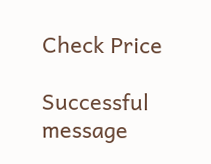Check Price

Successful message